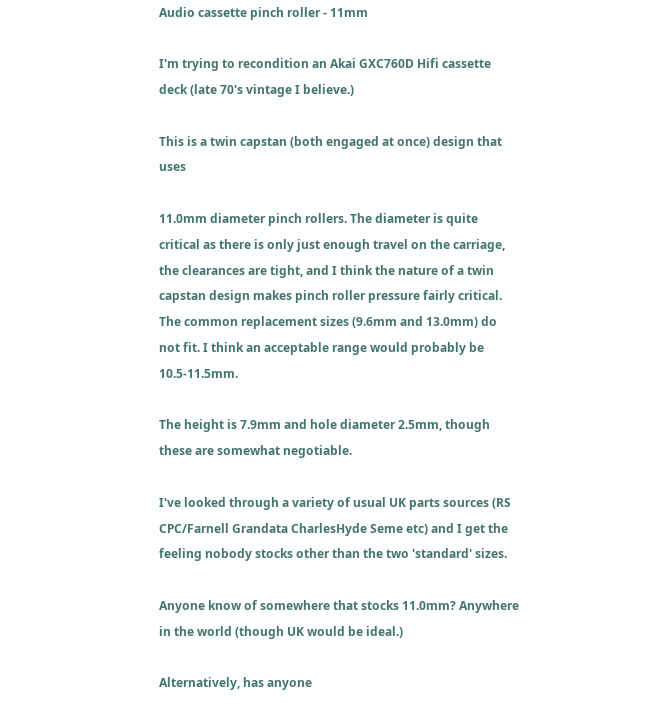Audio cassette pinch roller - 11mm

I'm trying to recondition an Akai GXC760D Hifi cassette deck (late 70's vintage I believe.)

This is a twin capstan (both engaged at once) design that uses

11.0mm diameter pinch rollers. The diameter is quite critical as there is only just enough travel on the carriage, the clearances are tight, and I think the nature of a twin capstan design makes pinch roller pressure fairly critical. The common replacement sizes (9.6mm and 13.0mm) do not fit. I think an acceptable range would probably be 10.5-11.5mm.

The height is 7.9mm and hole diameter 2.5mm, though these are somewhat negotiable.

I've looked through a variety of usual UK parts sources (RS CPC/Farnell Grandata CharlesHyde Seme etc) and I get the feeling nobody stocks other than the two 'standard' sizes.

Anyone know of somewhere that stocks 11.0mm? Anywhere in the world (though UK would be ideal.)

Alternatively, has anyone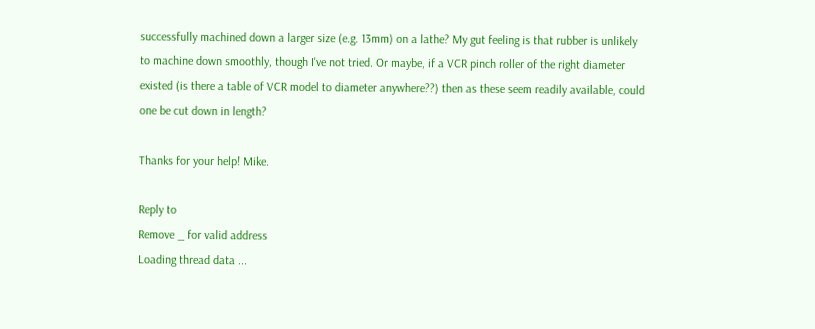successfully machined down a larger size (e.g. 13mm) on a lathe? My gut feeling is that rubber is unlikely to machine down smoothly, though I've not tried. Or maybe, if a VCR pinch roller of the right diameter existed (is there a table of VCR model to diameter anywhere??) then as these seem readily available, could one be cut down in length?

Thanks for your help! Mike.

Reply to
Remove _ for valid address
Loading thread data ...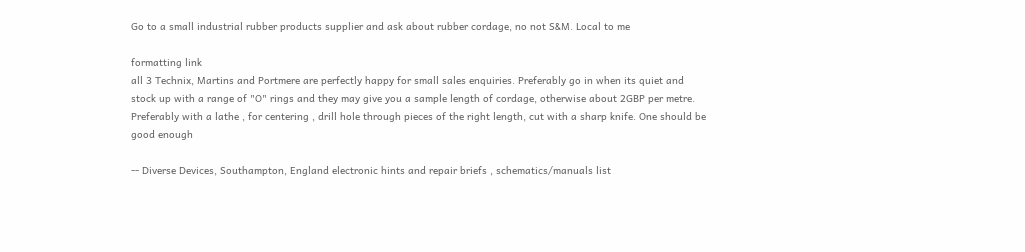Go to a small industrial rubber products supplier and ask about rubber cordage, no not S&M. Local to me

formatting link
all 3 Technix, Martins and Portmere are perfectly happy for small sales enquiries. Preferably go in when its quiet and stock up with a range of "O" rings and they may give you a sample length of cordage, otherwise about 2GBP per metre. Preferably with a lathe , for centering , drill hole through pieces of the right length, cut with a sharp knife. One should be good enough

-- Diverse Devices, Southampton, England electronic hints and repair briefs , schematics/manuals list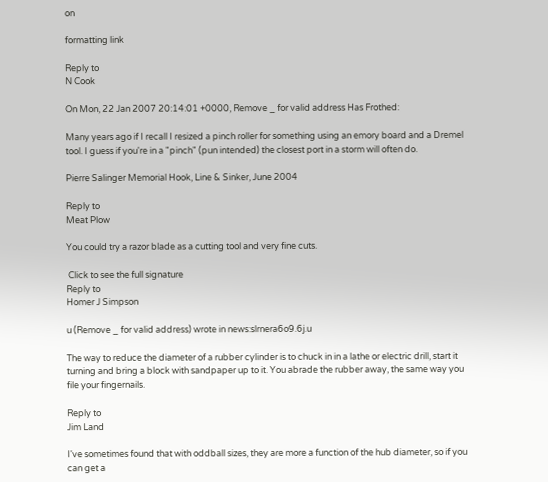on

formatting link

Reply to
N Cook

On Mon, 22 Jan 2007 20:14:01 +0000, Remove _ for valid address Has Frothed:

Many years ago if I recall I resized a pinch roller for something using an emory board and a Dremel tool. I guess if you're in a "pinch" (pun intended) the closest port in a storm will often do.

Pierre Salinger Memorial Hook, Line & Sinker, June 2004

Reply to
Meat Plow

You could try a razor blade as a cutting tool and very fine cuts.

 Click to see the full signature
Reply to
Homer J Simpson

u (Remove _ for valid address) wrote in news:slrnera6o9.6j.u

The way to reduce the diameter of a rubber cylinder is to chuck in in a lathe or electric drill, start it turning and bring a block with sandpaper up to it. You abrade the rubber away, the same way you file your fingernails.

Reply to
Jim Land

I've sometimes found that with oddball sizes, they are more a function of the hub diameter, so if you can get a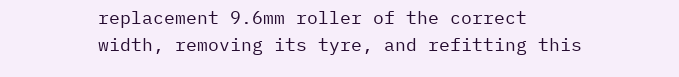replacement 9.6mm roller of the correct width, removing its tyre, and refitting this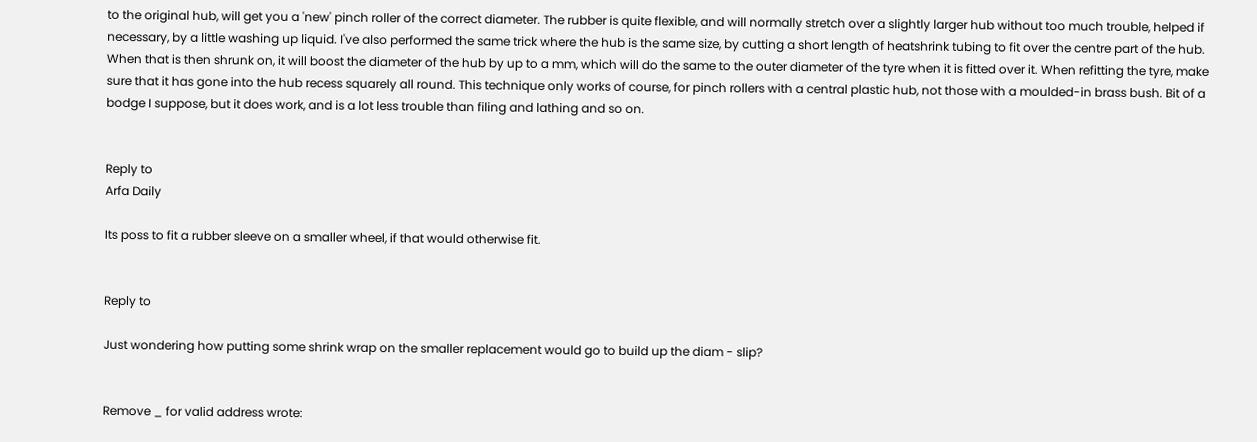to the original hub, will get you a 'new' pinch roller of the correct diameter. The rubber is quite flexible, and will normally stretch over a slightly larger hub without too much trouble, helped if necessary, by a little washing up liquid. I've also performed the same trick where the hub is the same size, by cutting a short length of heatshrink tubing to fit over the centre part of the hub. When that is then shrunk on, it will boost the diameter of the hub by up to a mm, which will do the same to the outer diameter of the tyre when it is fitted over it. When refitting the tyre, make sure that it has gone into the hub recess squarely all round. This technique only works of course, for pinch rollers with a central plastic hub, not those with a moulded-in brass bush. Bit of a bodge I suppose, but it does work, and is a lot less trouble than filing and lathing and so on.


Reply to
Arfa Daily

Its poss to fit a rubber sleeve on a smaller wheel, if that would otherwise fit.


Reply to

Just wondering how putting some shrink wrap on the smaller replacement would go to build up the diam - slip?


Remove _ for valid address wrote: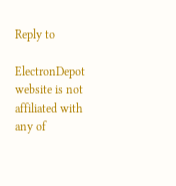Reply to

ElectronDepot website is not affiliated with any of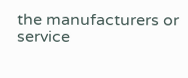the manufacturers or service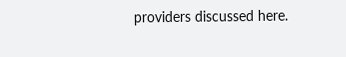providers discussed here.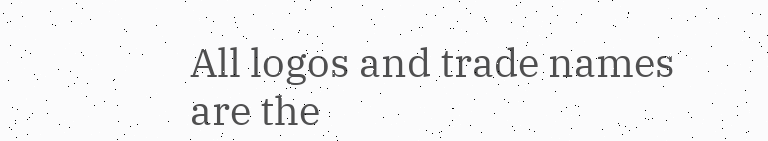All logos and trade names are the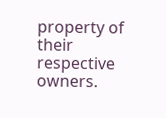property of their respective owners.